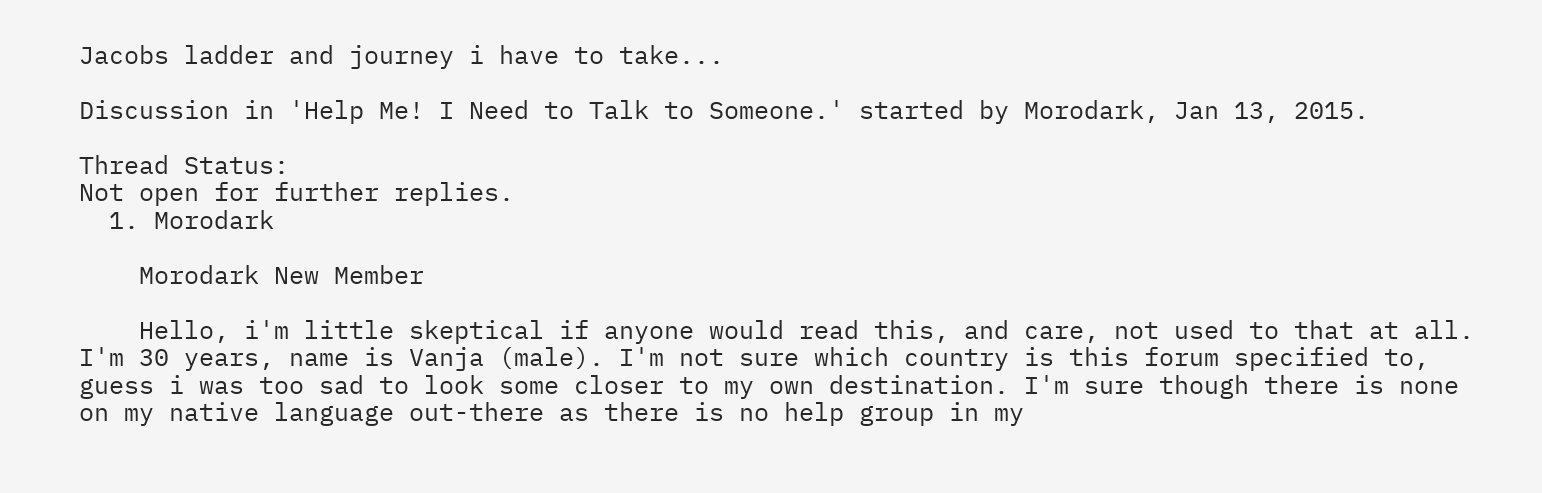Jacobs ladder and journey i have to take...

Discussion in 'Help Me! I Need to Talk to Someone.' started by Morodark, Jan 13, 2015.

Thread Status:
Not open for further replies.
  1. Morodark

    Morodark New Member

    Hello, i'm little skeptical if anyone would read this, and care, not used to that at all. I'm 30 years, name is Vanja (male). I'm not sure which country is this forum specified to, guess i was too sad to look some closer to my own destination. I'm sure though there is none on my native language out-there as there is no help group in my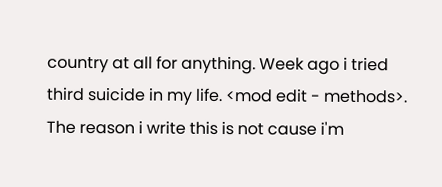country at all for anything. Week ago i tried third suicide in my life. <mod edit - methods>. The reason i write this is not cause i'm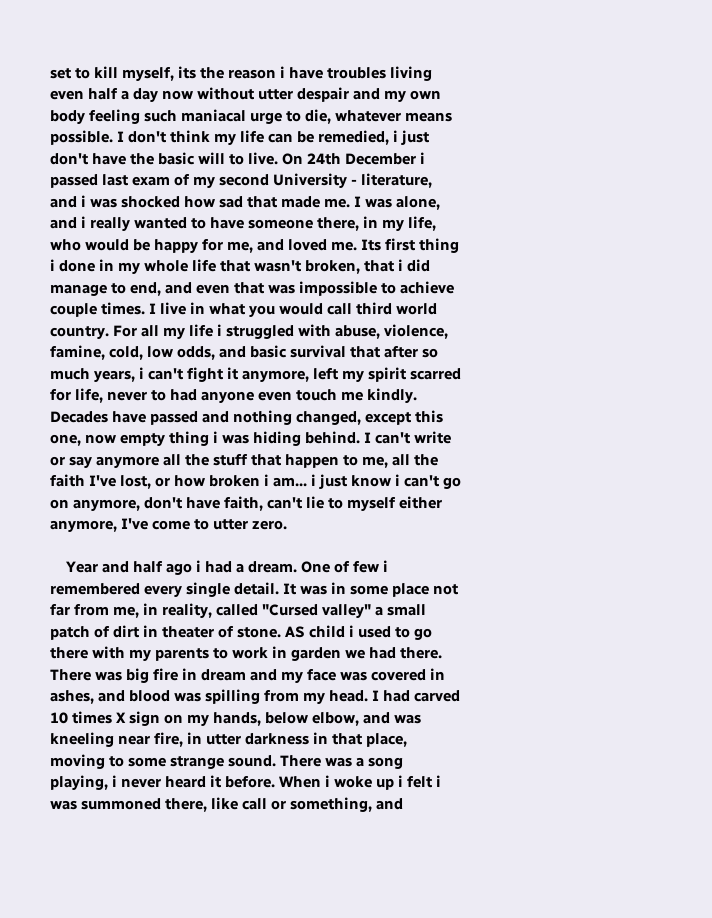set to kill myself, its the reason i have troubles living even half a day now without utter despair and my own body feeling such maniacal urge to die, whatever means possible. I don't think my life can be remedied, i just don't have the basic will to live. On 24th December i passed last exam of my second University - literature, and i was shocked how sad that made me. I was alone, and i really wanted to have someone there, in my life, who would be happy for me, and loved me. Its first thing i done in my whole life that wasn't broken, that i did manage to end, and even that was impossible to achieve couple times. I live in what you would call third world country. For all my life i struggled with abuse, violence, famine, cold, low odds, and basic survival that after so much years, i can't fight it anymore, left my spirit scarred for life, never to had anyone even touch me kindly. Decades have passed and nothing changed, except this one, now empty thing i was hiding behind. I can't write or say anymore all the stuff that happen to me, all the faith I've lost, or how broken i am... i just know i can't go on anymore, don't have faith, can't lie to myself either anymore, I've come to utter zero.

    Year and half ago i had a dream. One of few i remembered every single detail. It was in some place not far from me, in reality, called "Cursed valley" a small patch of dirt in theater of stone. AS child i used to go there with my parents to work in garden we had there. There was big fire in dream and my face was covered in ashes, and blood was spilling from my head. I had carved 10 times X sign on my hands, below elbow, and was kneeling near fire, in utter darkness in that place, moving to some strange sound. There was a song playing, i never heard it before. When i woke up i felt i was summoned there, like call or something, and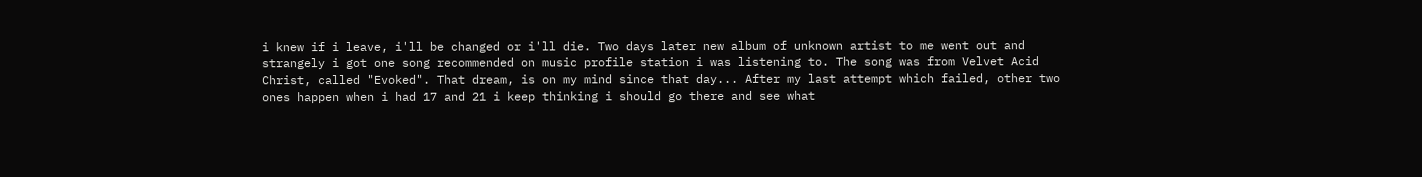i knew if i leave, i'll be changed or i'll die. Two days later new album of unknown artist to me went out and strangely i got one song recommended on music profile station i was listening to. The song was from Velvet Acid Christ, called "Evoked". That dream, is on my mind since that day... After my last attempt which failed, other two ones happen when i had 17 and 21 i keep thinking i should go there and see what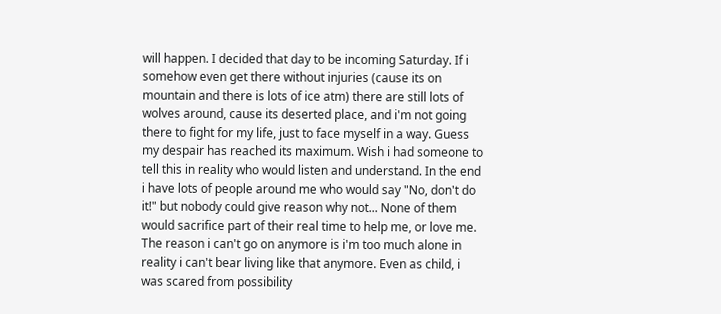will happen. I decided that day to be incoming Saturday. If i somehow even get there without injuries (cause its on mountain and there is lots of ice atm) there are still lots of wolves around, cause its deserted place, and i'm not going there to fight for my life, just to face myself in a way. Guess my despair has reached its maximum. Wish i had someone to tell this in reality who would listen and understand. In the end i have lots of people around me who would say "No, don't do it!" but nobody could give reason why not... None of them would sacrifice part of their real time to help me, or love me. The reason i can't go on anymore is i'm too much alone in reality i can't bear living like that anymore. Even as child, i was scared from possibility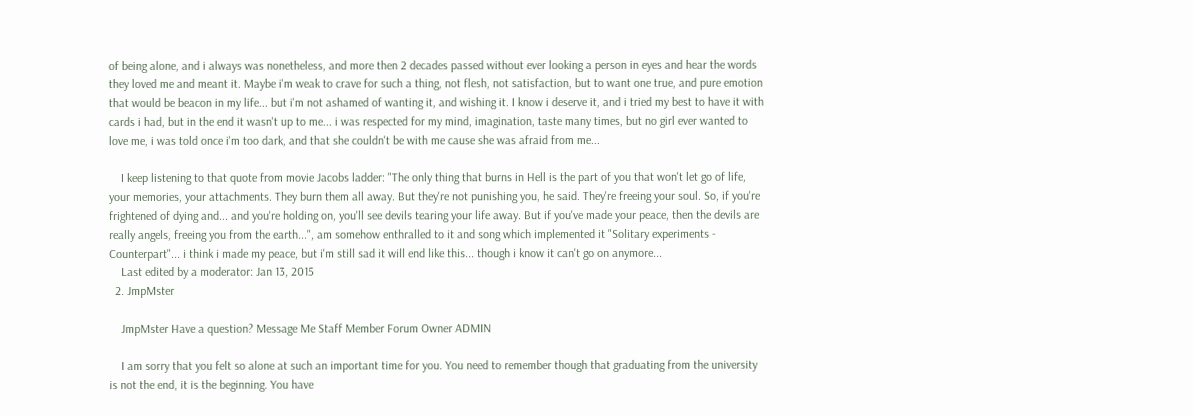of being alone, and i always was nonetheless, and more then 2 decades passed without ever looking a person in eyes and hear the words they loved me and meant it. Maybe i'm weak to crave for such a thing, not flesh, not satisfaction, but to want one true, and pure emotion that would be beacon in my life... but i'm not ashamed of wanting it, and wishing it. I know i deserve it, and i tried my best to have it with cards i had, but in the end it wasn't up to me... i was respected for my mind, imagination, taste many times, but no girl ever wanted to love me, i was told once i'm too dark, and that she couldn't be with me cause she was afraid from me...

    I keep listening to that quote from movie Jacobs ladder: "The only thing that burns in Hell is the part of you that won't let go of life, your memories, your attachments. They burn them all away. But they're not punishing you, he said. They're freeing your soul. So, if you're frightened of dying and... and you're holding on, you'll see devils tearing your life away. But if you've made your peace, then the devils are really angels, freeing you from the earth...", am somehow enthralled to it and song which implemented it "Solitary experiments - Counterpart"... i think i made my peace, but i'm still sad it will end like this... though i know it can't go on anymore...
    Last edited by a moderator: Jan 13, 2015
  2. JmpMster

    JmpMster Have a question? Message Me Staff Member Forum Owner ADMIN

    I am sorry that you felt so alone at such an important time for you. You need to remember though that graduating from the university is not the end, it is the beginning. You have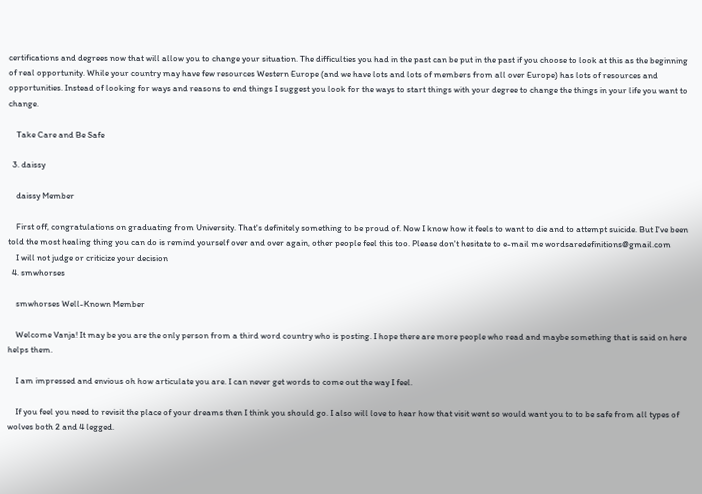certifications and degrees now that will allow you to change your situation. The difficulties you had in the past can be put in the past if you choose to look at this as the beginning of real opportunity. While your country may have few resources Western Europe (and we have lots and lots of members from all over Europe) has lots of resources and opportunities. Instead of looking for ways and reasons to end things I suggest you look for the ways to start things with your degree to change the things in your life you want to change.

    Take Care and Be Safe

  3. daissy

    daissy Member

    First off, congratulations on graduating from University. That's definitely something to be proud of. Now I know how it feels to want to die and to attempt suicide. But I've been told the most healing thing you can do is remind yourself over and over again, other people feel this too. Please don't hesitate to e-mail me wordsaredefinitions@gmail.com
    I will not judge or criticize your decision
  4. smwhorses

    smwhorses Well-Known Member

    Welcome Vanja! It may be you are the only person from a third word country who is posting. I hope there are more people who read and maybe something that is said on here helps them.

    I am impressed and envious oh how articulate you are. I can never get words to come out the way I feel.

    If you feel you need to revisit the place of your dreams then I think you should go. I also will love to hear how that visit went so would want you to to be safe from all types of wolves both 2 and 4 legged.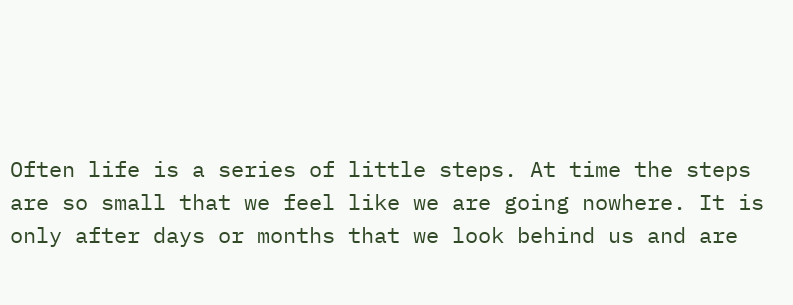Often life is a series of little steps. At time the steps are so small that we feel like we are going nowhere. It is only after days or months that we look behind us and are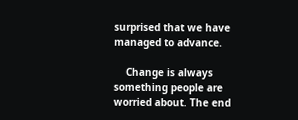surprised that we have managed to advance.

    Change is always something people are worried about. The end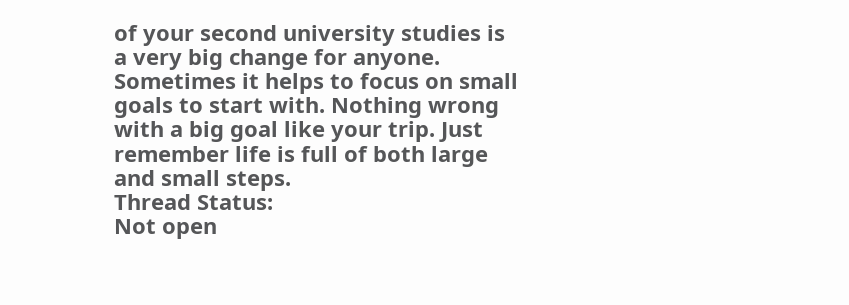of your second university studies is a very big change for anyone. Sometimes it helps to focus on small goals to start with. Nothing wrong with a big goal like your trip. Just remember life is full of both large and small steps.
Thread Status:
Not open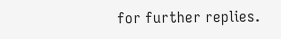for further replies.